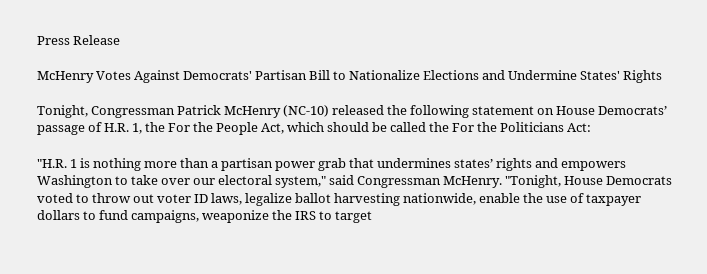Press Release

McHenry Votes Against Democrats' Partisan Bill to Nationalize Elections and Undermine States' Rights

Tonight, Congressman Patrick McHenry (NC-10) released the following statement on House Democrats’ passage of H.R. 1, the For the People Act, which should be called the For the Politicians Act:

"H.R. 1 is nothing more than a partisan power grab that undermines states’ rights and empowers Washington to take over our electoral system," said Congressman McHenry. "Tonight, House Democrats voted to throw out voter ID laws, legalize ballot harvesting nationwide, enable the use of taxpayer dollars to fund campaigns, weaponize the IRS to target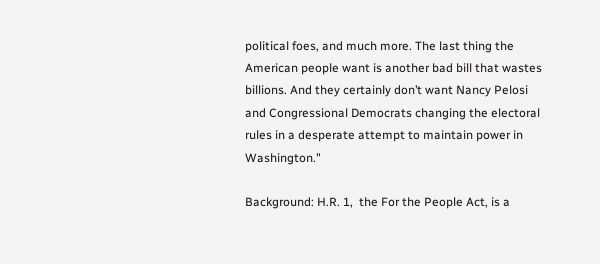political foes, and much more. The last thing the American people want is another bad bill that wastes billions. And they certainly don’t want Nancy Pelosi and Congressional Democrats changing the electoral rules in a desperate attempt to maintain power in Washington."

Background: H.R. 1,  the For the People Act, is a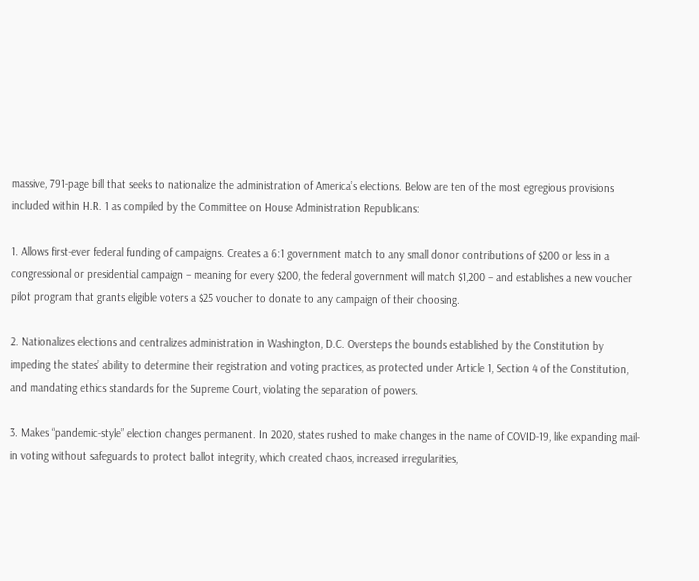massive, 791-page bill that seeks to nationalize the administration of America’s elections. Below are ten of the most egregious provisions included within H.R. 1 as compiled by the Committee on House Administration Republicans:

1. Allows first-ever federal funding of campaigns. Creates a 6:1 government match to any small donor contributions of $200 or less in a congressional or presidential campaign – meaning for every $200, the federal government will match $1,200 – and establishes a new voucher pilot program that grants eligible voters a $25 voucher to donate to any campaign of their choosing.

2. Nationalizes elections and centralizes administration in Washington, D.C. Oversteps the bounds established by the Constitution by impeding the states’ ability to determine their registration and voting practices, as protected under Article 1, Section 4 of the Constitution, and mandating ethics standards for the Supreme Court, violating the separation of powers.

3. Makes “pandemic-style” election changes permanent. In 2020, states rushed to make changes in the name of COVID-19, like expanding mail-in voting without safeguards to protect ballot integrity, which created chaos, increased irregularities,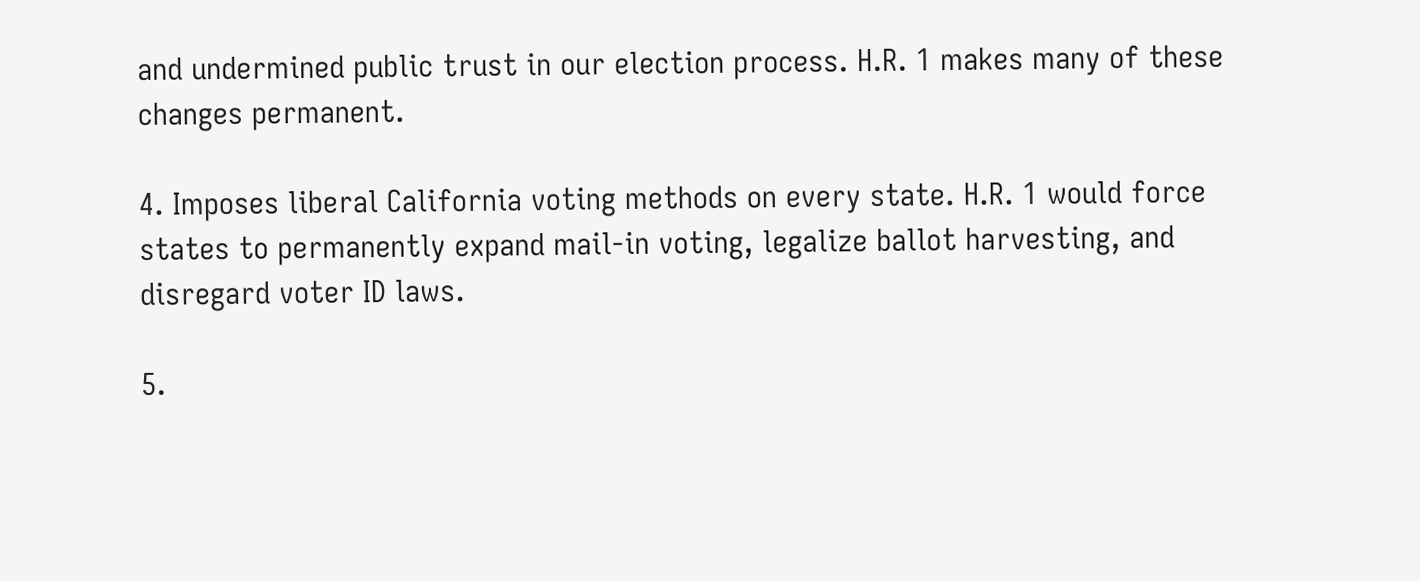and undermined public trust in our election process. H.R. 1 makes many of these changes permanent.

4. Imposes liberal California voting methods on every state. H.R. 1 would force states to permanently expand mail-in voting, legalize ballot harvesting, and disregard voter ID laws.

5.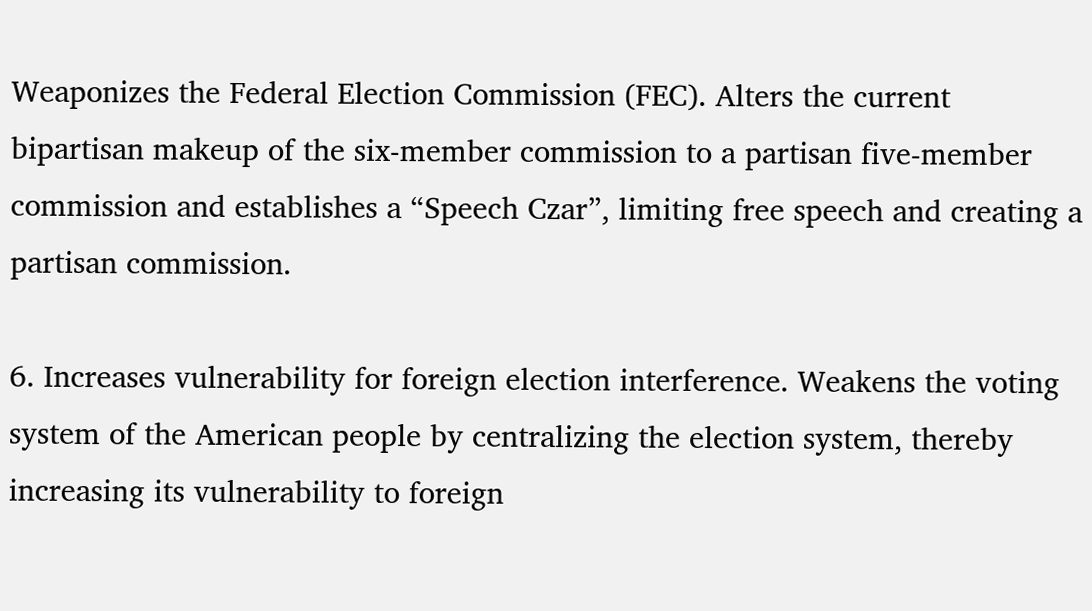Weaponizes the Federal Election Commission (FEC). Alters the current bipartisan makeup of the six-member commission to a partisan five-member commission and establishes a “Speech Czar”, limiting free speech and creating a partisan commission.

6. Increases vulnerability for foreign election interference. Weakens the voting system of the American people by centralizing the election system, thereby increasing its vulnerability to foreign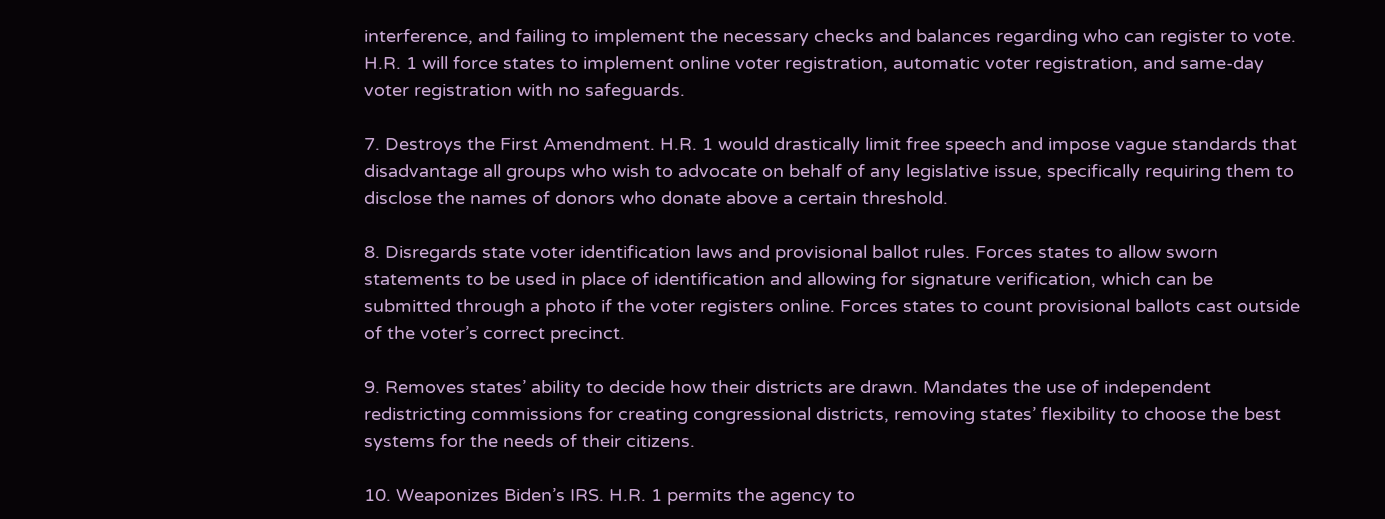interference, and failing to implement the necessary checks and balances regarding who can register to vote. H.R. 1 will force states to implement online voter registration, automatic voter registration, and same-day voter registration with no safeguards.

7. Destroys the First Amendment. H.R. 1 would drastically limit free speech and impose vague standards that disadvantage all groups who wish to advocate on behalf of any legislative issue, specifically requiring them to disclose the names of donors who donate above a certain threshold.

8. Disregards state voter identification laws and provisional ballot rules. Forces states to allow sworn statements to be used in place of identification and allowing for signature verification, which can be submitted through a photo if the voter registers online. Forces states to count provisional ballots cast outside of the voter’s correct precinct.

9. Removes states’ ability to decide how their districts are drawn. Mandates the use of independent redistricting commissions for creating congressional districts, removing states’ flexibility to choose the best systems for the needs of their citizens.

10. Weaponizes Biden’s IRS. H.R. 1 permits the agency to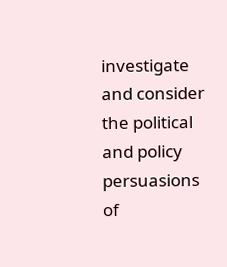investigate and consider the political and policy persuasions of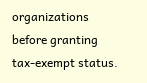organizations before granting tax-exempt status.